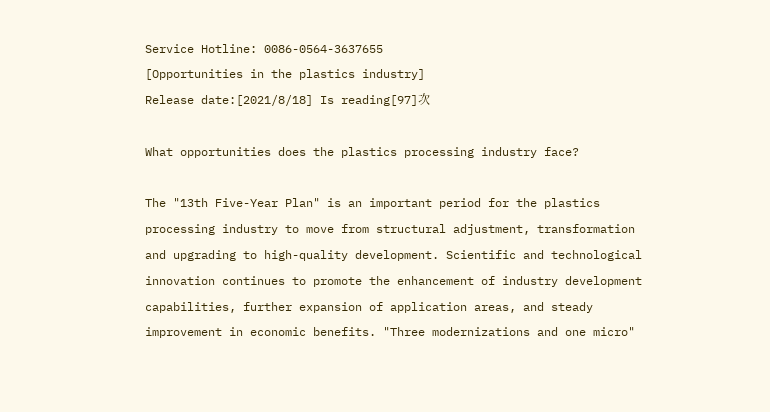Service Hotline: 0086-0564-3637655
[Opportunities in the plastics industry]
Release date:[2021/8/18] Is reading[97]次

What opportunities does the plastics processing industry face?

The "13th Five-Year Plan" is an important period for the plastics processing industry to move from structural adjustment, transformation and upgrading to high-quality development. Scientific and technological innovation continues to promote the enhancement of industry development capabilities, further expansion of application areas, and steady improvement in economic benefits. "Three modernizations and one micro"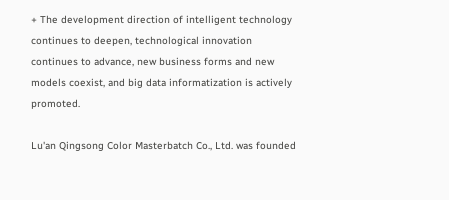+ The development direction of intelligent technology continues to deepen, technological innovation continues to advance, new business forms and new models coexist, and big data informatization is actively promoted.

Lu'an Qingsong Color Masterbatch Co., Ltd. was founded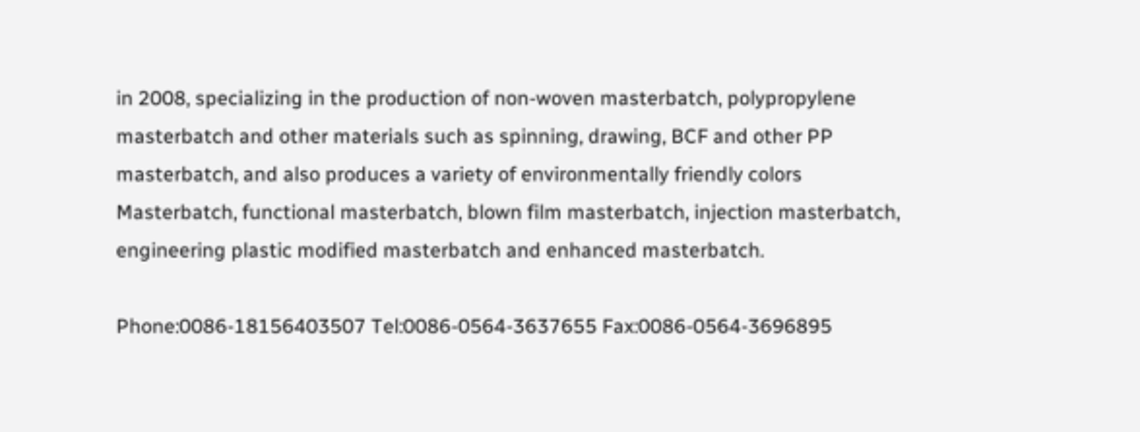in 2008, specializing in the production of non-woven masterbatch, polypropylene masterbatch and other materials such as spinning, drawing, BCF and other PP masterbatch, and also produces a variety of environmentally friendly colors Masterbatch, functional masterbatch, blown film masterbatch, injection masterbatch, engineering plastic modified masterbatch and enhanced masterbatch.

Phone:0086-18156403507 Tel:0086-0564-3637655 Fax:0086-0564-3696895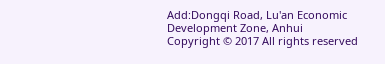Add:Dongqi Road, Lu'an Economic Development Zone, Anhui
Copyright © 2017 All rights reserved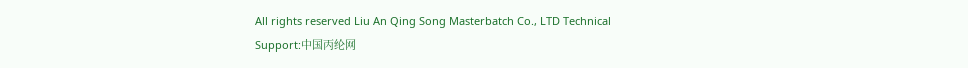All rights reserved Liu An Qing Song Masterbatch Co., LTD Technical Support:中国丙纶网